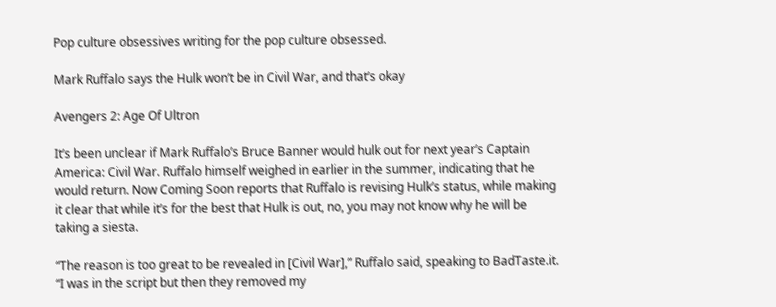Pop culture obsessives writing for the pop culture obsessed.

Mark Ruffalo says the Hulk won’t be in Civil War, and that’s okay

Avengers 2: Age Of Ultron

It’s been unclear if Mark Ruffalo’s Bruce Banner would hulk out for next year’s Captain America: Civil War. Ruffalo himself weighed in earlier in the summer, indicating that he would return. Now Coming Soon reports that Ruffalo is revising Hulk’s status, while making it clear that while it’s for the best that Hulk is out, no, you may not know why he will be taking a siesta.

“The reason is too great to be revealed in [Civil War],” Ruffalo said, speaking to BadTaste.it. “I was in the script but then they removed my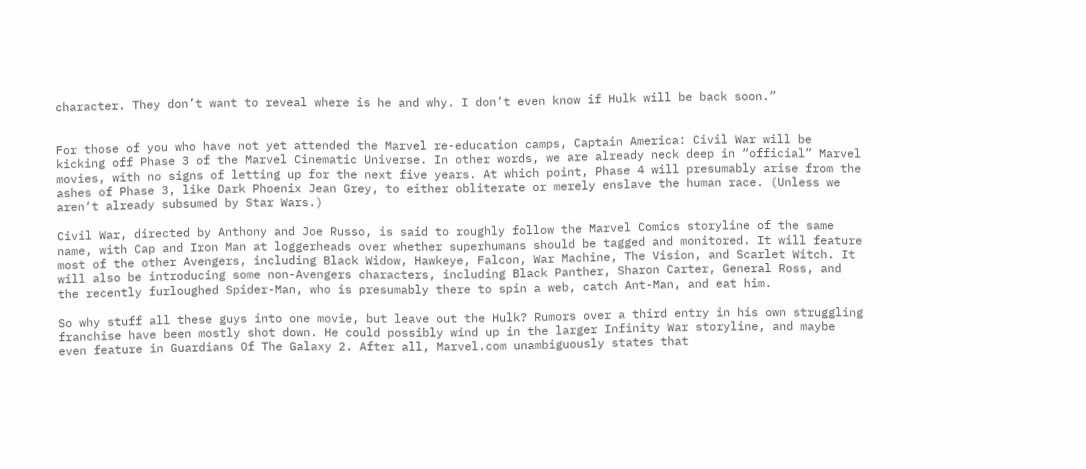character. They don’t want to reveal where is he and why. I don’t even know if Hulk will be back soon.”


For those of you who have not yet attended the Marvel re-education camps, Captain America: Civil War will be kicking off Phase 3 of the Marvel Cinematic Universe. In other words, we are already neck deep in “official” Marvel movies, with no signs of letting up for the next five years. At which point, Phase 4 will presumably arise from the ashes of Phase 3, like Dark Phoenix Jean Grey, to either obliterate or merely enslave the human race. (Unless we aren‘t already subsumed by Star Wars.)

Civil War, directed by Anthony and Joe Russo, is said to roughly follow the Marvel Comics storyline of the same name, with Cap and Iron Man at loggerheads over whether superhumans should be tagged and monitored. It will feature most of the other Avengers, including Black Widow, Hawkeye, Falcon, War Machine, The Vision, and Scarlet Witch. It will also be introducing some non-Avengers characters, including Black Panther, Sharon Carter, General Ross, and the recently furloughed Spider-Man, who is presumably there to spin a web, catch Ant-Man, and eat him.

So why stuff all these guys into one movie, but leave out the Hulk? Rumors over a third entry in his own struggling franchise have been mostly shot down. He could possibly wind up in the larger Infinity War storyline, and maybe even feature in Guardians Of The Galaxy 2. After all, Marvel.com unambiguously states that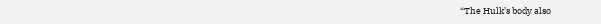“The Hulk’s body also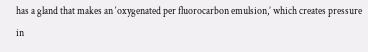has a gland that makes an ‘oxygenated per fluorocarbon emulsion,’ which creates pressure in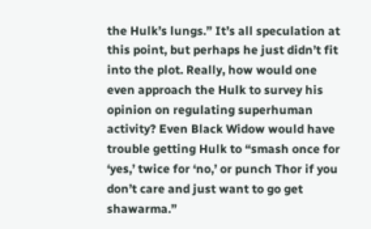the Hulk’s lungs.” It’s all speculation at this point, but perhaps he just didn’t fit into the plot. Really, how would one even approach the Hulk to survey his opinion on regulating superhuman activity? Even Black Widow would have trouble getting Hulk to “smash once for ‘yes,’ twice for ‘no,’ or punch Thor if you don’t care and just want to go get shawarma.”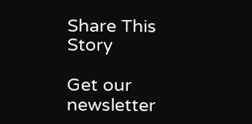Share This Story

Get our newsletter